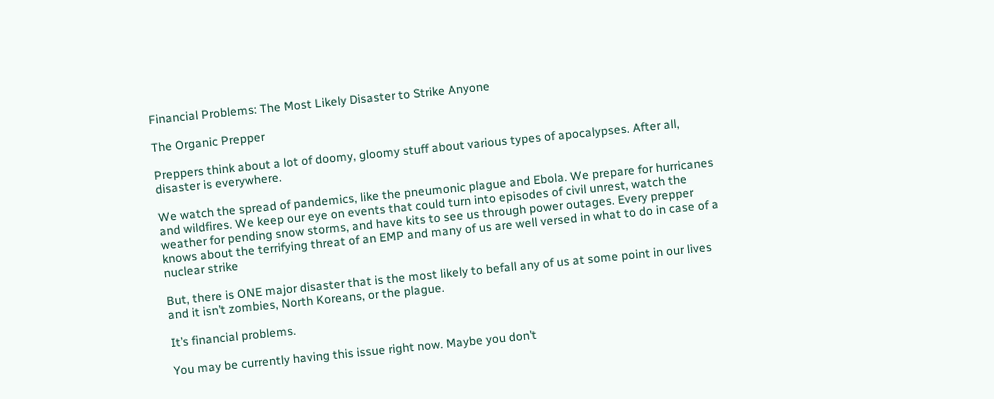Financial Problems: The Most Likely Disaster to Strike Anyone

The Organic Prepper

Preppers think about a lot of doomy, gloomy stuff about various types of apocalypses. After all, disaster is everywhere.

We watch the spread of pandemics, like the pneumonic plague and Ebola. We prepare for hurricanes and wildfires. We keep our eye on events that could turn into episodes of civil unrest, watch the weather for pending snow storms, and have kits to see us through power outages. Every prepper knows about the terrifying threat of an EMP and many of us are well versed in what to do in case of a nuclear strike

But, there is ONE major disaster that is the most likely to befall any of us at some point in our lives and it isn’t zombies, North Koreans, or the plague.

It’s financial problems.

You may be currently having this issue right now. Maybe you don’t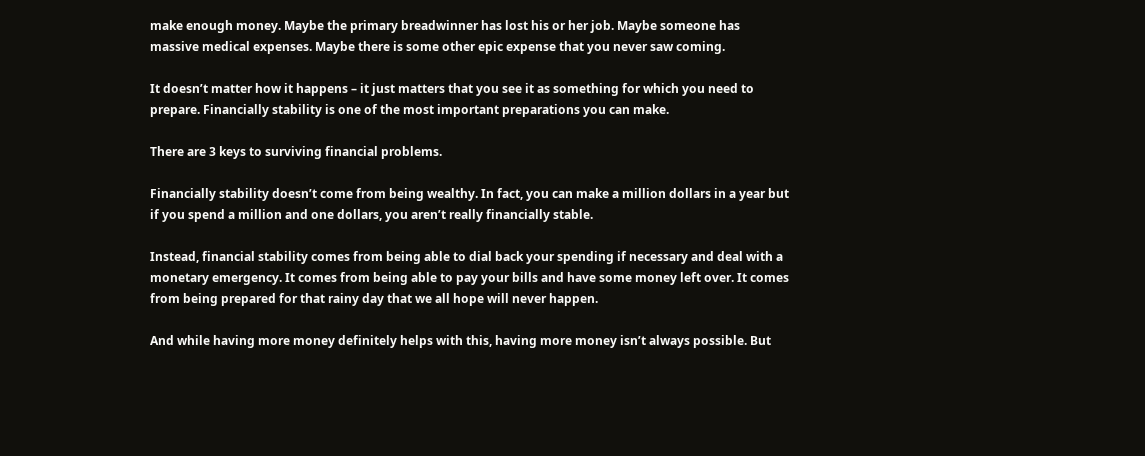make enough money. Maybe the primary breadwinner has lost his or her job. Maybe someone has massive medical expenses. Maybe there is some other epic expense that you never saw coming.

It doesn’t matter how it happens – it just matters that you see it as something for which you need to prepare. Financially stability is one of the most important preparations you can make.

There are 3 keys to surviving financial problems.

Financially stability doesn’t come from being wealthy. In fact, you can make a million dollars in a year but if you spend a million and one dollars, you aren’t really financially stable.

Instead, financial stability comes from being able to dial back your spending if necessary and deal with a monetary emergency. It comes from being able to pay your bills and have some money left over. It comes from being prepared for that rainy day that we all hope will never happen.

And while having more money definitely helps with this, having more money isn’t always possible. But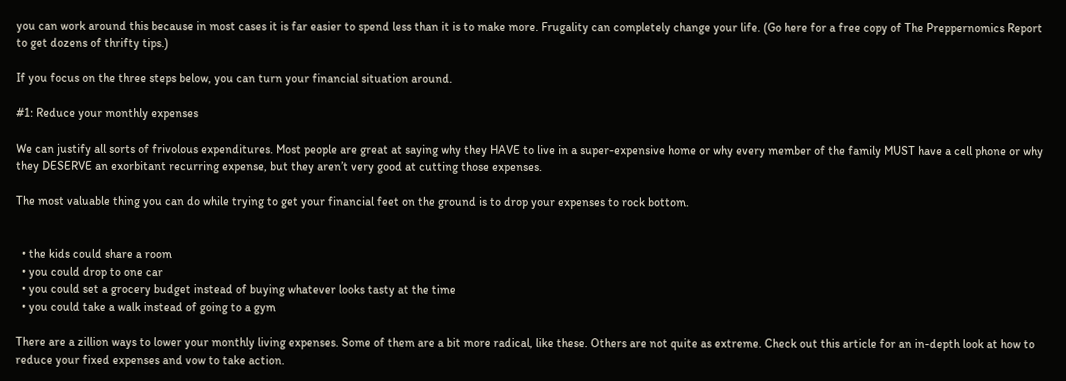you can work around this because in most cases it is far easier to spend less than it is to make more. Frugality can completely change your life. (Go here for a free copy of The Preppernomics Report to get dozens of thrifty tips.)

If you focus on the three steps below, you can turn your financial situation around.

#1: Reduce your monthly expenses

We can justify all sorts of frivolous expenditures. Most people are great at saying why they HAVE to live in a super-expensive home or why every member of the family MUST have a cell phone or why they DESERVE an exorbitant recurring expense, but they aren’t very good at cutting those expenses.

The most valuable thing you can do while trying to get your financial feet on the ground is to drop your expenses to rock bottom.


  • the kids could share a room
  • you could drop to one car
  • you could set a grocery budget instead of buying whatever looks tasty at the time
  • you could take a walk instead of going to a gym

There are a zillion ways to lower your monthly living expenses. Some of them are a bit more radical, like these. Others are not quite as extreme. Check out this article for an in-depth look at how to reduce your fixed expenses and vow to take action.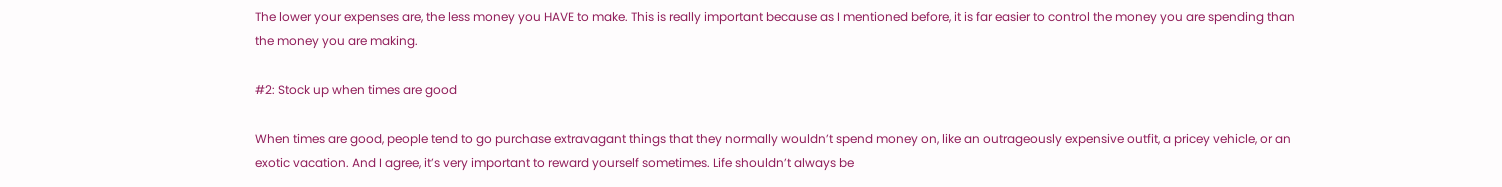The lower your expenses are, the less money you HAVE to make. This is really important because as I mentioned before, it is far easier to control the money you are spending than the money you are making.

#2: Stock up when times are good

When times are good, people tend to go purchase extravagant things that they normally wouldn’t spend money on, like an outrageously expensive outfit, a pricey vehicle, or an exotic vacation. And I agree, it’s very important to reward yourself sometimes. Life shouldn’t always be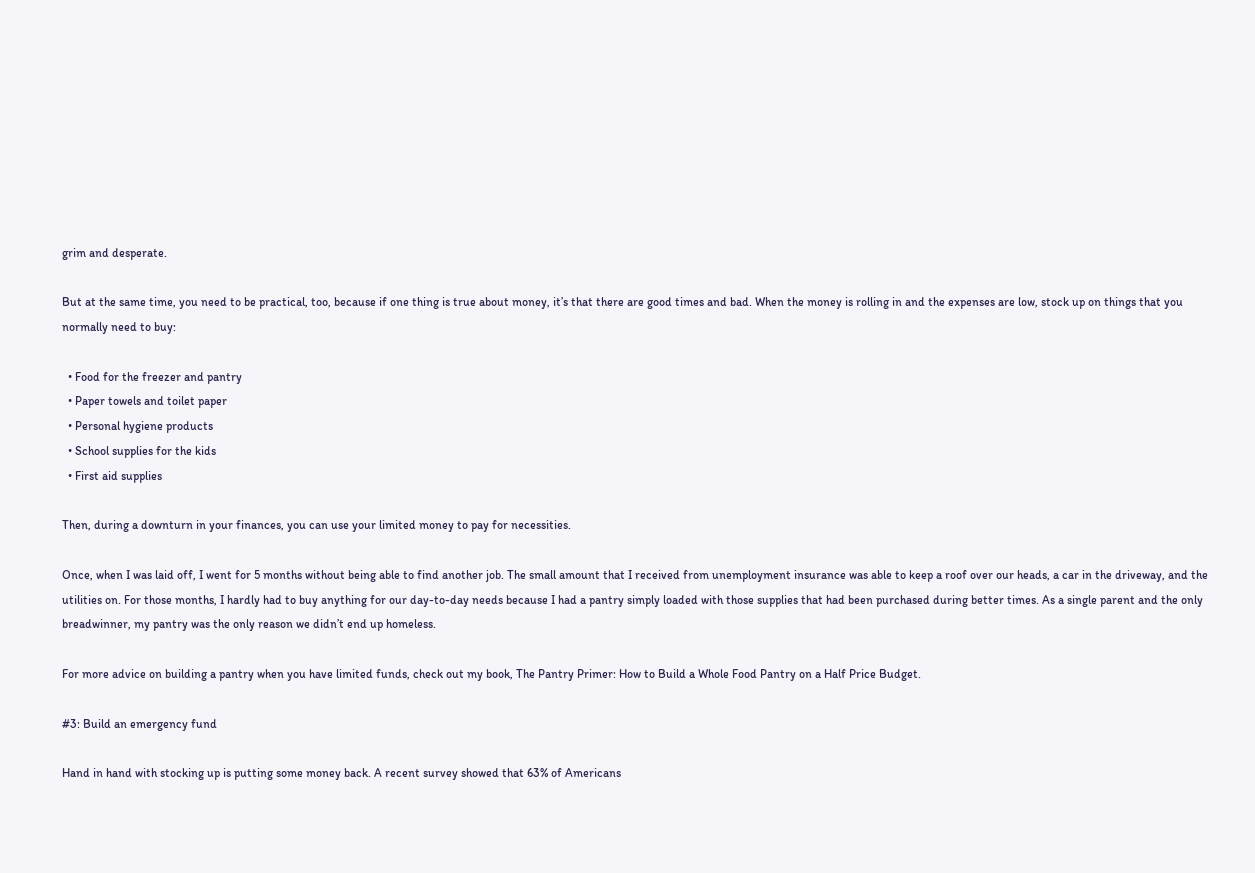grim and desperate.

But at the same time, you need to be practical, too, because if one thing is true about money, it’s that there are good times and bad. When the money is rolling in and the expenses are low, stock up on things that you normally need to buy:

  • Food for the freezer and pantry
  • Paper towels and toilet paper
  • Personal hygiene products
  • School supplies for the kids
  • First aid supplies

Then, during a downturn in your finances, you can use your limited money to pay for necessities.

Once, when I was laid off, I went for 5 months without being able to find another job. The small amount that I received from unemployment insurance was able to keep a roof over our heads, a car in the driveway, and the utilities on. For those months, I hardly had to buy anything for our day-to-day needs because I had a pantry simply loaded with those supplies that had been purchased during better times. As a single parent and the only breadwinner, my pantry was the only reason we didn’t end up homeless.

For more advice on building a pantry when you have limited funds, check out my book, The Pantry Primer: How to Build a Whole Food Pantry on a Half Price Budget.

#3: Build an emergency fund

Hand in hand with stocking up is putting some money back. A recent survey showed that 63% of Americans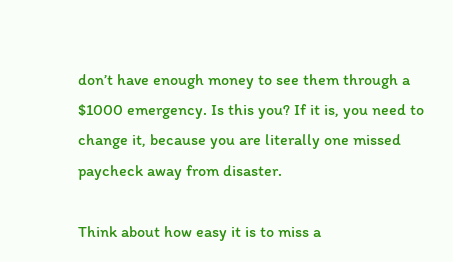don’t have enough money to see them through a $1000 emergency. Is this you? If it is, you need to change it, because you are literally one missed paycheck away from disaster.

Think about how easy it is to miss a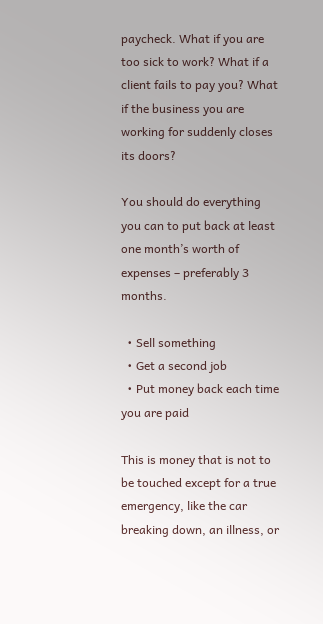paycheck. What if you are too sick to work? What if a client fails to pay you? What if the business you are working for suddenly closes its doors?

You should do everything you can to put back at least one month’s worth of expenses – preferably 3 months.

  • Sell something
  • Get a second job
  • Put money back each time you are paid

This is money that is not to be touched except for a true emergency, like the car breaking down, an illness, or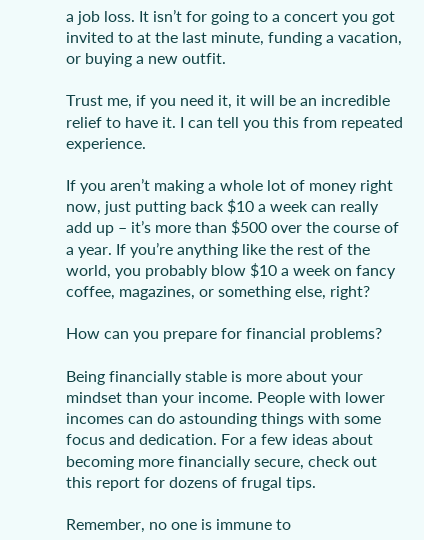a job loss. It isn’t for going to a concert you got invited to at the last minute, funding a vacation, or buying a new outfit.

Trust me, if you need it, it will be an incredible relief to have it. I can tell you this from repeated experience.

If you aren’t making a whole lot of money right now, just putting back $10 a week can really add up – it’s more than $500 over the course of a year. If you’re anything like the rest of the world, you probably blow $10 a week on fancy coffee, magazines, or something else, right?

How can you prepare for financial problems?

Being financially stable is more about your mindset than your income. People with lower incomes can do astounding things with some focus and dedication. For a few ideas about becoming more financially secure, check out this report for dozens of frugal tips.

Remember, no one is immune to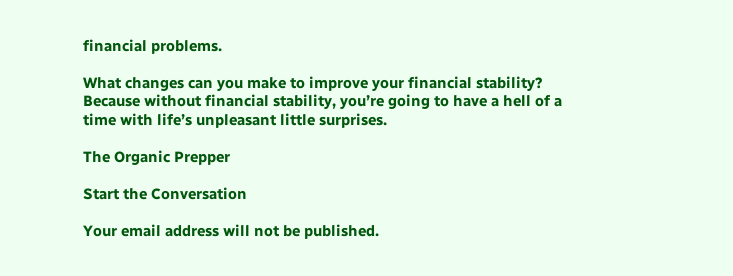financial problems.

What changes can you make to improve your financial stability? Because without financial stability, you’re going to have a hell of a time with life’s unpleasant little surprises.

The Organic Prepper

Start the Conversation

Your email address will not be published.